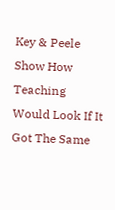Key & Peele Show How Teaching Would Look If It Got The Same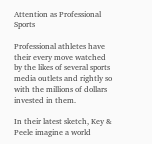Attention as Professional Sports

Professional athletes have their every move watched by the likes of several sports media outlets and rightly so with the millions of dollars invested in them.

In their latest sketch, Key & Peele imagine a world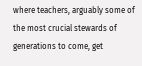where teachers, arguably some of the most crucial stewards of generations to come, get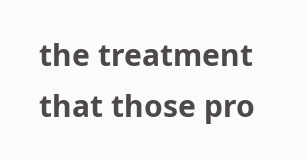the treatment that those pro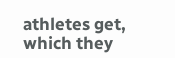athletes get, which they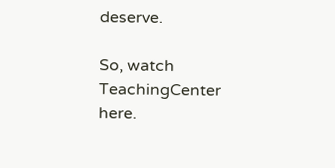deserve.

So, watch TeachingCenter here.